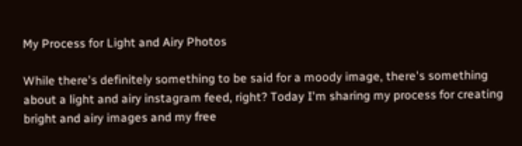My Process for Light and Airy Photos

While there's definitely something to be said for a moody image, there's something about a light and airy instagram feed, right? Today I'm sharing my process for creating bright and airy images and my free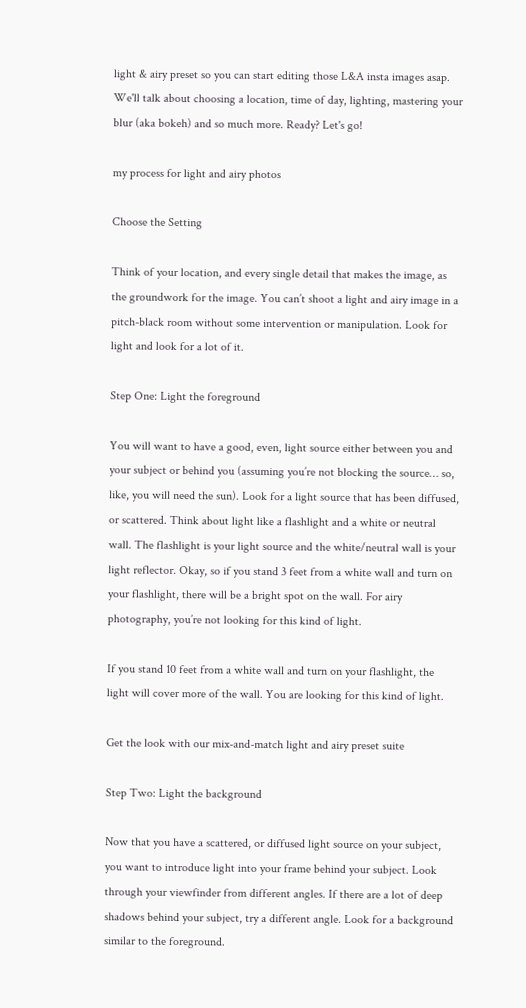light & airy preset so you can start editing those L&A insta images asap. We'll talk about choosing a location, time of day, lighting, mastering your blur (aka bokeh) and so much more. Ready? Let's go!

my process for light and airy photos

Choose the Setting

Think of your location, and every single detail that makes the image, as the groundwork for the image. You can’t shoot a light and airy image in a pitch-black room without some intervention or manipulation. Look for light and look for a lot of it.

Step One: Light the foreground

You will want to have a good, even, light source either between you and your subject or behind you (assuming you’re not blocking the source… so, like, you will need the sun). Look for a light source that has been diffused, or scattered. Think about light like a flashlight and a white or neutral wall. The flashlight is your light source and the white/neutral wall is your light reflector. Okay, so if you stand 3 feet from a white wall and turn on your flashlight, there will be a bright spot on the wall. For airy photography, you’re not looking for this kind of light.

If you stand 10 feet from a white wall and turn on your flashlight, the light will cover more of the wall. You are looking for this kind of light.

Get the look with our mix-and-match light and airy preset suite

Step Two: Light the background

Now that you have a scattered, or diffused light source on your subject, you want to introduce light into your frame behind your subject. Look through your viewfinder from different angles. If there are a lot of deep shadows behind your subject, try a different angle. Look for a background similar to the foreground.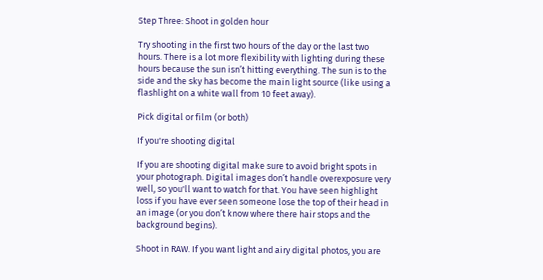Step Three: Shoot in golden hour

Try shooting in the first two hours of the day or the last two hours. There is a lot more flexibility with lighting during these hours because the sun isn’t hitting everything. The sun is to the side and the sky has become the main light source (like using a flashlight on a white wall from 10 feet away).

Pick digital or film (or both)

If you're shooting digital

If you are shooting digital make sure to avoid bright spots in your photograph. Digital images don’t handle overexposure very well, so you'll want to watch for that. You have seen highlight loss if you have ever seen someone lose the top of their head in an image (or you don’t know where there hair stops and the background begins).

Shoot in RAW. If you want light and airy digital photos, you are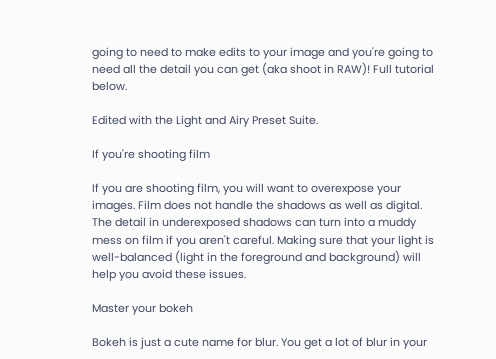going to need to make edits to your image and you're going to need all the detail you can get (aka shoot in RAW)! Full tutorial below.

Edited with the Light and Airy Preset Suite.

If you're shooting film

If you are shooting film, you will want to overexpose your images. Film does not handle the shadows as well as digital. The detail in underexposed shadows can turn into a muddy mess on film if you aren't careful. Making sure that your light is well-balanced (light in the foreground and background) will help you avoid these issues.

Master your bokeh

Bokeh is just a cute name for blur. You get a lot of blur in your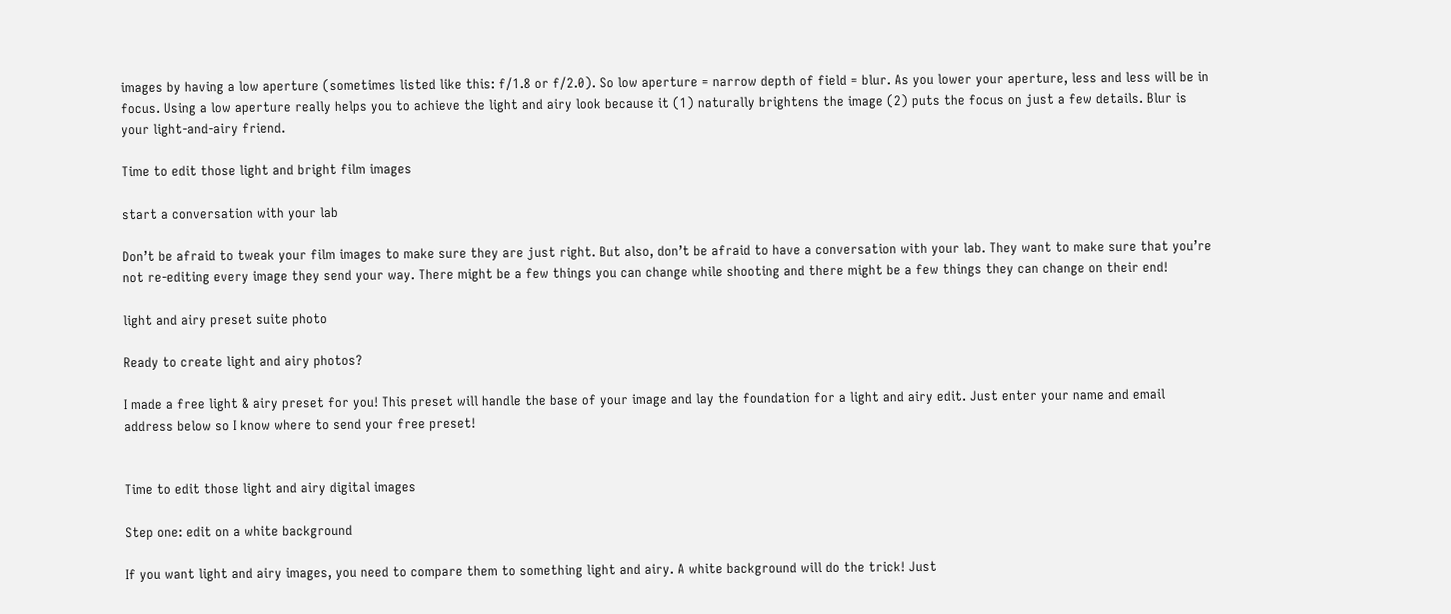images by having a low aperture (sometimes listed like this: f/1.8 or f/2.0). So low aperture = narrow depth of field = blur. As you lower your aperture, less and less will be in focus. Using a low aperture really helps you to achieve the light and airy look because it (1) naturally brightens the image (2) puts the focus on just a few details. Blur is your light-and-airy friend.

Time to edit those light and bright film images

start a conversation with your lab

Don’t be afraid to tweak your film images to make sure they are just right. But also, don’t be afraid to have a conversation with your lab. They want to make sure that you’re not re-editing every image they send your way. There might be a few things you can change while shooting and there might be a few things they can change on their end!

light and airy preset suite photo

Ready to create light and airy photos?

I made a free light & airy preset for you! This preset will handle the base of your image and lay the foundation for a light and airy edit. Just enter your name and email address below so I know where to send your free preset!


Time to edit those light and airy digital images

Step one: edit on a white background

If you want light and airy images, you need to compare them to something light and airy. A white background will do the trick! Just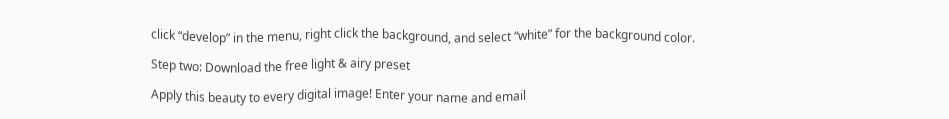click “develop” in the menu, right click the background, and select “white” for the background color.

Step two: Download the free light & airy preset

Apply this beauty to every digital image! Enter your name and email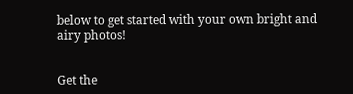below to get started with your own bright and airy photos!


Get the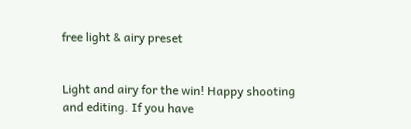free light & airy preset


Light and airy for the win! Happy shooting and editing. If you have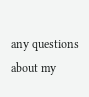any questions about my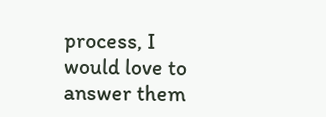process, I would love to answer them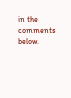in the comments below.